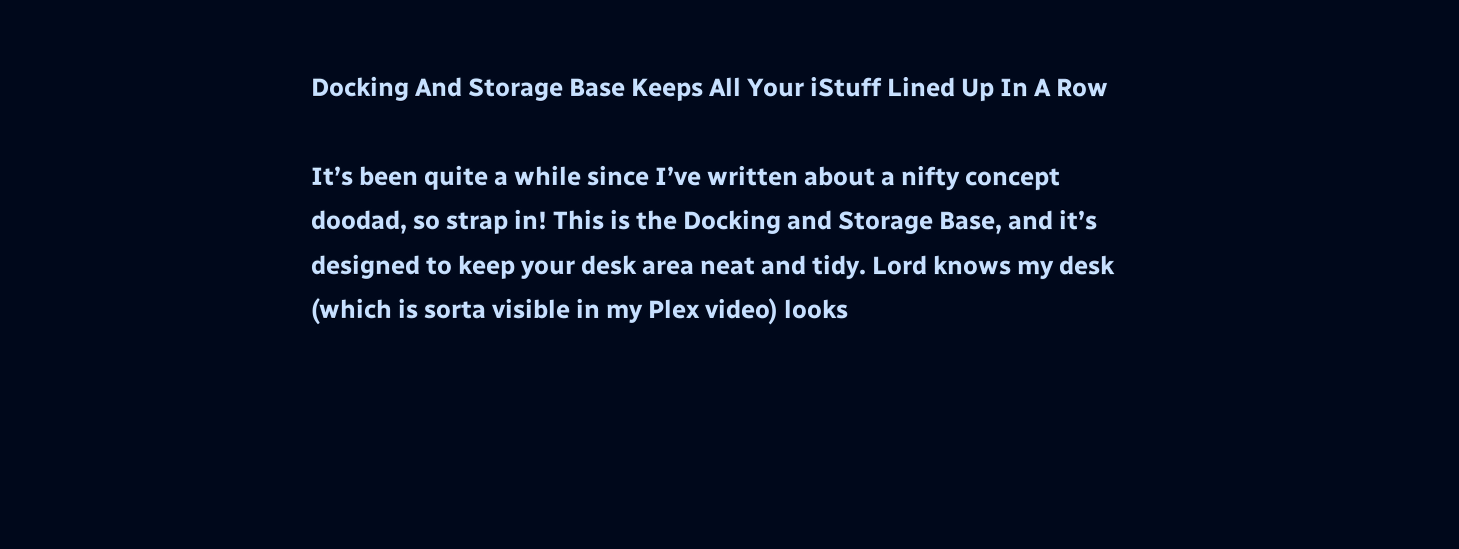Docking And Storage Base Keeps All Your iStuff Lined Up In A Row

It’s been quite a while since I’ve written about a nifty concept doodad, so strap in! This is the Docking and Storage Base, and it’s designed to keep your desk area neat and tidy. Lord knows my desk (which is sorta visible in my Plex video) looks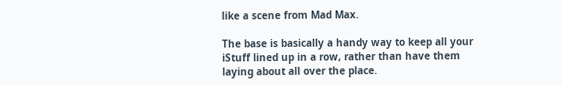like a scene from Mad Max.

The base is basically a handy way to keep all your iStuff lined up in a row, rather than have them laying about all over the place.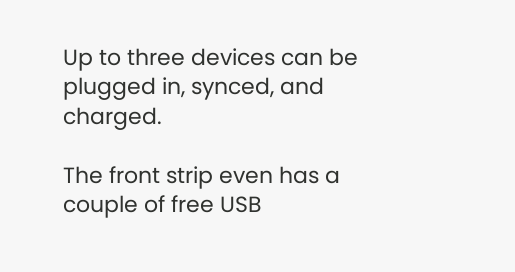Up to three devices can be plugged in, synced, and charged.

The front strip even has a couple of free USB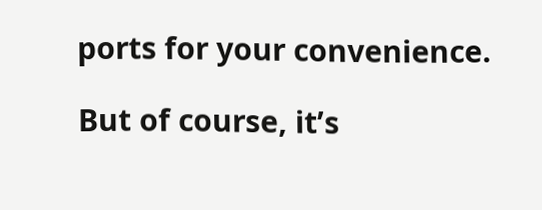ports for your convenience.

But of course, it’s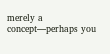merely a concept—perhaps you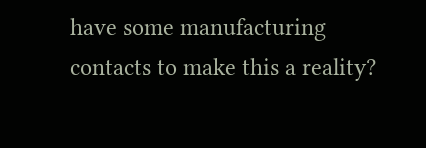have some manufacturing contacts to make this a reality?